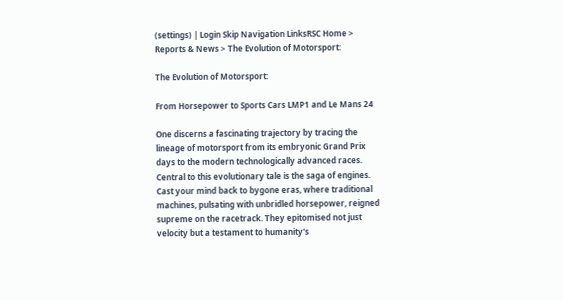(settings) | Login Skip Navigation LinksRSC Home > Reports & News > The Evolution of Motorsport:

The Evolution of Motorsport:

From Horsepower to Sports Cars LMP1 and Le Mans 24

One discerns a fascinating trajectory by tracing the lineage of motorsport from its embryonic Grand Prix days to the modern technologically advanced races. Central to this evolutionary tale is the saga of engines. Cast your mind back to bygone eras, where traditional machines, pulsating with unbridled horsepower, reigned supreme on the racetrack. They epitomised not just velocity but a testament to humanity's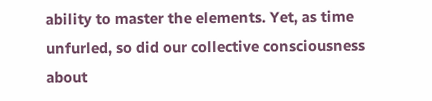ability to master the elements. Yet, as time unfurled, so did our collective consciousness about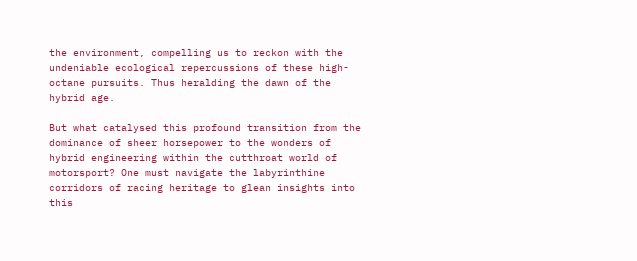the environment, compelling us to reckon with the undeniable ecological repercussions of these high-octane pursuits. Thus heralding the dawn of the hybrid age.

But what catalysed this profound transition from the dominance of sheer horsepower to the wonders of hybrid engineering within the cutthroat world of motorsport? One must navigate the labyrinthine corridors of racing heritage to glean insights into this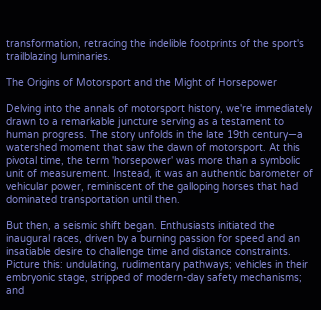transformation, retracing the indelible footprints of the sport's trailblazing luminaries.

The Origins of Motorsport and the Might of Horsepower

Delving into the annals of motorsport history, we're immediately drawn to a remarkable juncture serving as a testament to human progress. The story unfolds in the late 19th century—a watershed moment that saw the dawn of motorsport. At this pivotal time, the term 'horsepower' was more than a symbolic unit of measurement. Instead, it was an authentic barometer of vehicular power, reminiscent of the galloping horses that had dominated transportation until then.

But then, a seismic shift began. Enthusiasts initiated the inaugural races, driven by a burning passion for speed and an insatiable desire to challenge time and distance constraints. Picture this: undulating, rudimentary pathways; vehicles in their embryonic stage, stripped of modern-day safety mechanisms; and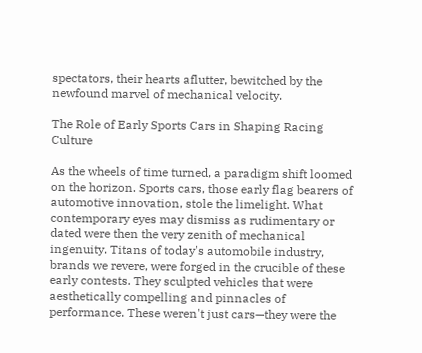spectators, their hearts aflutter, bewitched by the newfound marvel of mechanical velocity.

The Role of Early Sports Cars in Shaping Racing Culture

As the wheels of time turned, a paradigm shift loomed on the horizon. Sports cars, those early flag bearers of automotive innovation, stole the limelight. What contemporary eyes may dismiss as rudimentary or dated were then the very zenith of mechanical ingenuity. Titans of today's automobile industry, brands we revere, were forged in the crucible of these early contests. They sculpted vehicles that were aesthetically compelling and pinnacles of performance. These weren't just cars—they were the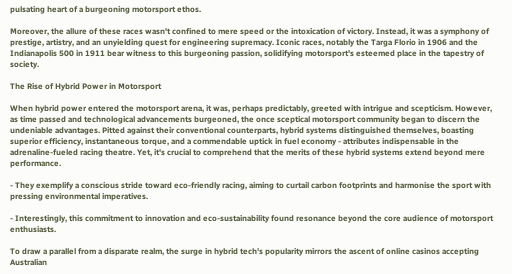pulsating heart of a burgeoning motorsport ethos.

Moreover, the allure of these races wasn't confined to mere speed or the intoxication of victory. Instead, it was a symphony of prestige, artistry, and an unyielding quest for engineering supremacy. Iconic races, notably the Targa Florio in 1906 and the Indianapolis 500 in 1911 bear witness to this burgeoning passion, solidifying motorsport's esteemed place in the tapestry of society.

The Rise of Hybrid Power in Motorsport

When hybrid power entered the motorsport arena, it was, perhaps predictably, greeted with intrigue and scepticism. However, as time passed and technological advancements burgeoned, the once sceptical motorsport community began to discern the undeniable advantages. Pitted against their conventional counterparts, hybrid systems distinguished themselves, boasting superior efficiency, instantaneous torque, and a commendable uptick in fuel economy - attributes indispensable in the adrenaline-fueled racing theatre. Yet, it's crucial to comprehend that the merits of these hybrid systems extend beyond mere performance.

- They exemplify a conscious stride toward eco-friendly racing, aiming to curtail carbon footprints and harmonise the sport with pressing environmental imperatives.

- Interestingly, this commitment to innovation and eco-sustainability found resonance beyond the core audience of motorsport enthusiasts.

To draw a parallel from a disparate realm, the surge in hybrid tech's popularity mirrors the ascent of online casinos accepting Australian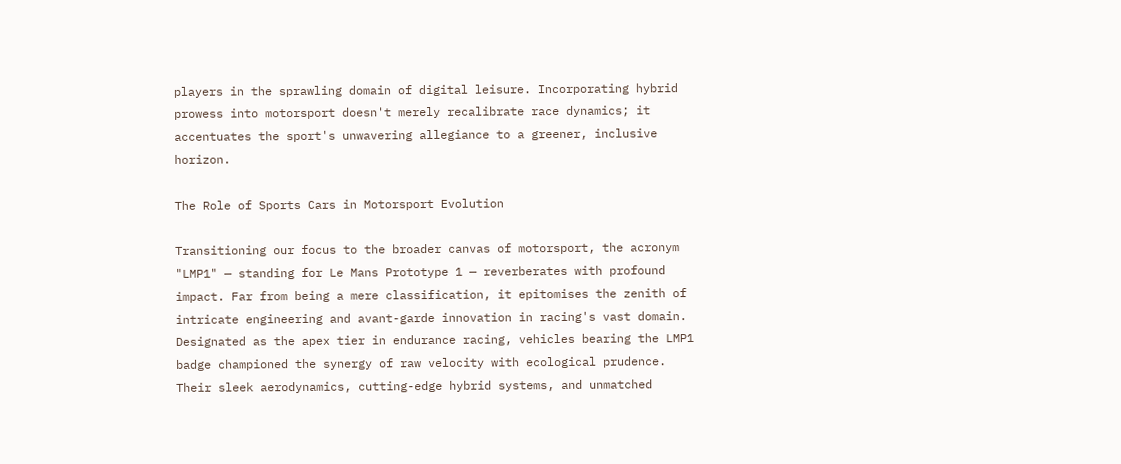players in the sprawling domain of digital leisure. Incorporating hybrid prowess into motorsport doesn't merely recalibrate race dynamics; it accentuates the sport's unwavering allegiance to a greener, inclusive horizon.

The Role of Sports Cars in Motorsport Evolution

Transitioning our focus to the broader canvas of motorsport, the acronym "LMP1" — standing for Le Mans Prototype 1 — reverberates with profound impact. Far from being a mere classification, it epitomises the zenith of intricate engineering and avant-garde innovation in racing's vast domain. Designated as the apex tier in endurance racing, vehicles bearing the LMP1 badge championed the synergy of raw velocity with ecological prudence. Their sleek aerodynamics, cutting-edge hybrid systems, and unmatched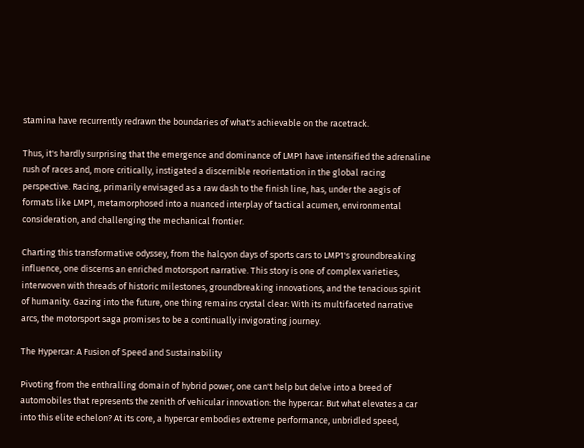stamina have recurrently redrawn the boundaries of what's achievable on the racetrack.

Thus, it's hardly surprising that the emergence and dominance of LMP1 have intensified the adrenaline rush of races and, more critically, instigated a discernible reorientation in the global racing perspective. Racing, primarily envisaged as a raw dash to the finish line, has, under the aegis of formats like LMP1, metamorphosed into a nuanced interplay of tactical acumen, environmental consideration, and challenging the mechanical frontier.

Charting this transformative odyssey, from the halcyon days of sports cars to LMP1's groundbreaking influence, one discerns an enriched motorsport narrative. This story is one of complex varieties, interwoven with threads of historic milestones, groundbreaking innovations, and the tenacious spirit of humanity. Gazing into the future, one thing remains crystal clear: With its multifaceted narrative arcs, the motorsport saga promises to be a continually invigorating journey.

The Hypercar: A Fusion of Speed and Sustainability

Pivoting from the enthralling domain of hybrid power, one can't help but delve into a breed of automobiles that represents the zenith of vehicular innovation: the hypercar. But what elevates a car into this elite echelon? At its core, a hypercar embodies extreme performance, unbridled speed,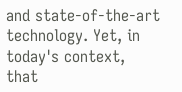and state-of-the-art technology. Yet, in today's context, that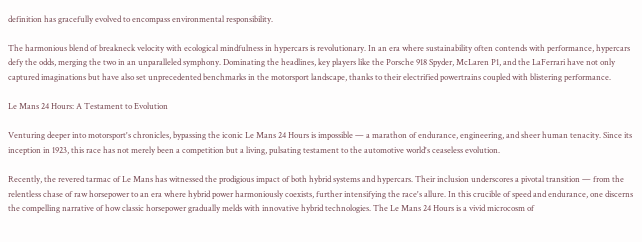definition has gracefully evolved to encompass environmental responsibility.

The harmonious blend of breakneck velocity with ecological mindfulness in hypercars is revolutionary. In an era where sustainability often contends with performance, hypercars defy the odds, merging the two in an unparalleled symphony. Dominating the headlines, key players like the Porsche 918 Spyder, McLaren P1, and the LaFerrari have not only captured imaginations but have also set unprecedented benchmarks in the motorsport landscape, thanks to their electrified powertrains coupled with blistering performance.

Le Mans 24 Hours: A Testament to Evolution

Venturing deeper into motorsport's chronicles, bypassing the iconic Le Mans 24 Hours is impossible — a marathon of endurance, engineering, and sheer human tenacity. Since its inception in 1923, this race has not merely been a competition but a living, pulsating testament to the automotive world's ceaseless evolution.

Recently, the revered tarmac of Le Mans has witnessed the prodigious impact of both hybrid systems and hypercars. Their inclusion underscores a pivotal transition — from the relentless chase of raw horsepower to an era where hybrid power harmoniously coexists, further intensifying the race's allure. In this crucible of speed and endurance, one discerns the compelling narrative of how classic horsepower gradually melds with innovative hybrid technologies. The Le Mans 24 Hours is a vivid microcosm of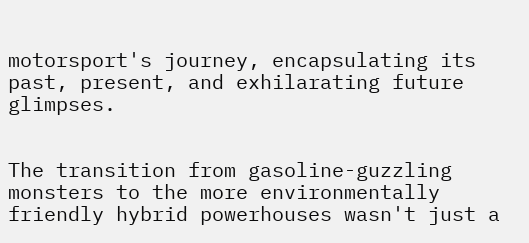motorsport's journey, encapsulating its past, present, and exhilarating future glimpses.


The transition from gasoline-guzzling monsters to the more environmentally friendly hybrid powerhouses wasn't just a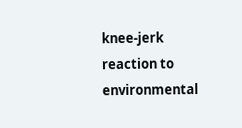knee-jerk reaction to environmental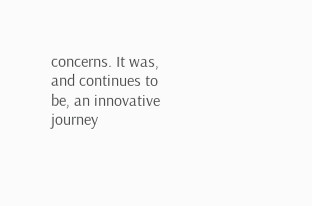concerns. It was, and continues to be, an innovative journey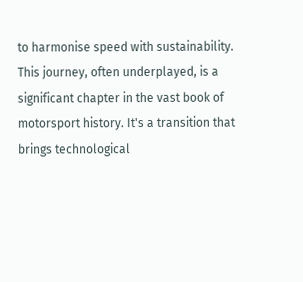to harmonise speed with sustainability. This journey, often underplayed, is a significant chapter in the vast book of motorsport history. It's a transition that brings technological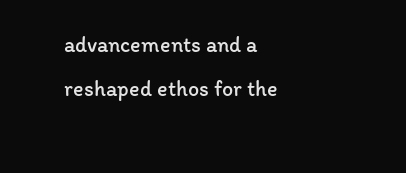advancements and a reshaped ethos for the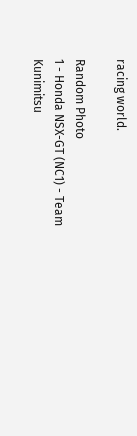racing world.

Random Photo
1 - Honda NSX-GT (NC1) - Team Kunimitsu